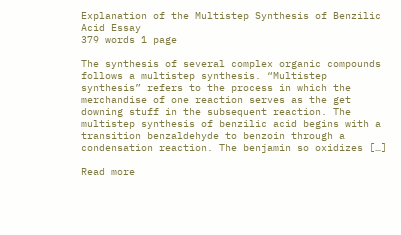Explanation of the Multistep Synthesis of Benzilic Acid Essay
379 words 1 page

The synthesis of several complex organic compounds follows a multistep synthesis. “Multistep synthesis” refers to the process in which the merchandise of one reaction serves as the get downing stuff in the subsequent reaction. The multistep synthesis of benzilic acid begins with a transition benzaldehyde to benzoin through a condensation reaction. The benjamin so oxidizes […]

Read more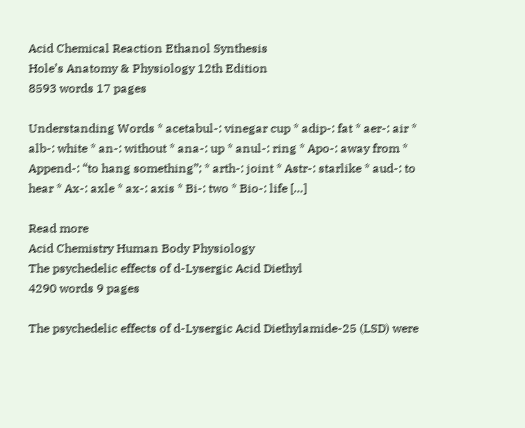Acid Chemical Reaction Ethanol Synthesis
Hole’s Anatomy & Physiology 12th Edition
8593 words 17 pages

Understanding Words * acetabul-: vinegar cup * adip-: fat * aer-: air * alb-: white * an-: without * ana-: up * anul-: ring * Apo-: away from * Append-: “to hang something”; * arth-: joint * Astr-: starlike * aud-: to hear * Ax-: axle * ax-: axis * Bi-: two * Bio-: life […]

Read more
Acid Chemistry Human Body Physiology
The psychedelic effects of d-Lysergic Acid Diethyl
4290 words 9 pages

The psychedelic effects of d-Lysergic Acid Diethylamide-25 (LSD) were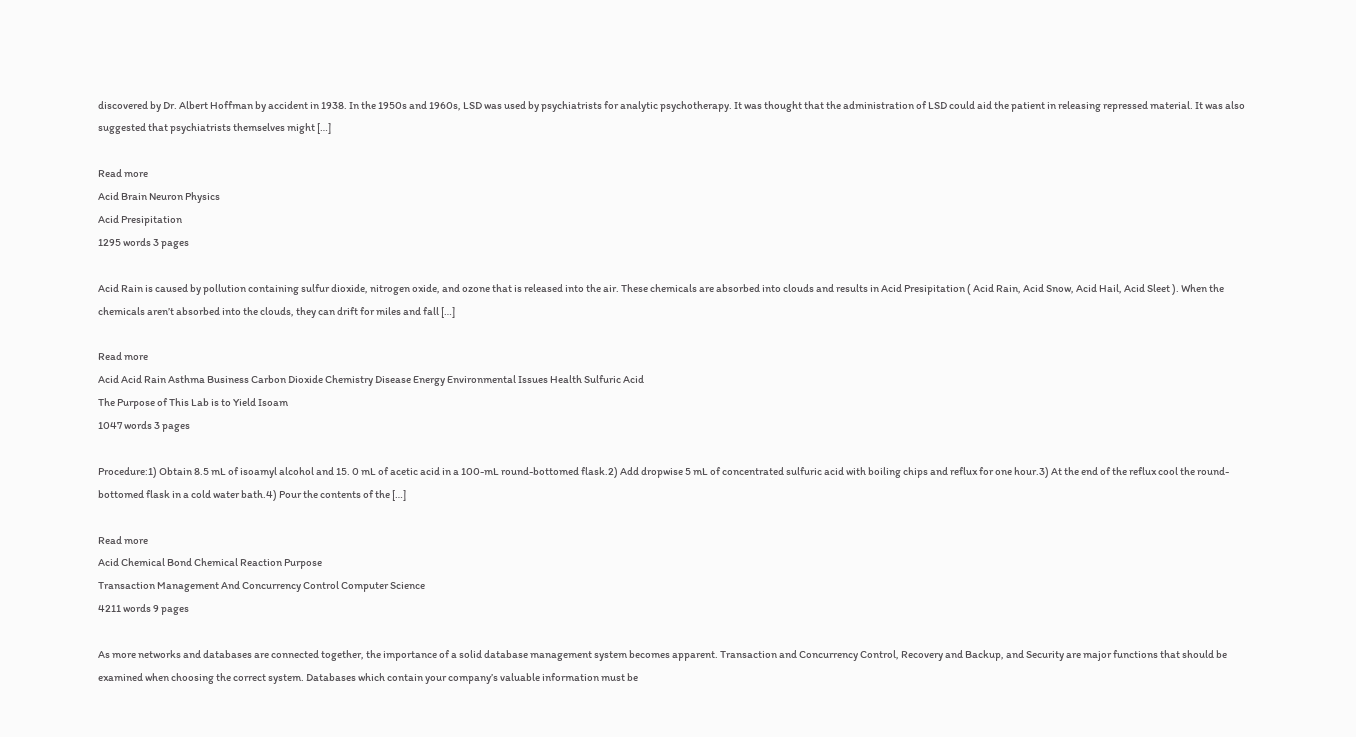discovered by Dr. Albert Hoffman by accident in 1938. In the 1950s and 1960s, LSD was used by psychiatrists for analytic psychotherapy. It was thought that the administration of LSD could aid the patient in releasing repressed material. It was also suggested that psychiatrists themselves might […]

Read more
Acid Brain Neuron Physics
Acid Presipitation
1295 words 3 pages

Acid Rain is caused by pollution containing sulfur dioxide, nitrogen oxide, and ozone that is released into the air. These chemicals are absorbed into clouds and results in Acid Presipitation ( Acid Rain, Acid Snow, Acid Hail, Acid Sleet ). When the chemicals aren’t absorbed into the clouds, they can drift for miles and fall […]

Read more
Acid Acid Rain Asthma Business Carbon Dioxide Chemistry Disease Energy Environmental Issues Health Sulfuric Acid
The Purpose of This Lab is to Yield Isoam
1047 words 3 pages

Procedure:1) Obtain 8.5 mL of isoamyl alcohol and 15. 0 mL of acetic acid in a 100-mL round-bottomed flask.2) Add dropwise 5 mL of concentrated sulfuric acid with boiling chips and reflux for one hour.3) At the end of the reflux cool the round-bottomed flask in a cold water bath.4) Pour the contents of the […]

Read more
Acid Chemical Bond Chemical Reaction Purpose
Transaction Management And Concurrency Control Computer Science
4211 words 9 pages

As more networks and databases are connected together, the importance of a solid database management system becomes apparent. Transaction and Concurrency Control, Recovery and Backup, and Security are major functions that should be examined when choosing the correct system. Databases which contain your company’s valuable information must be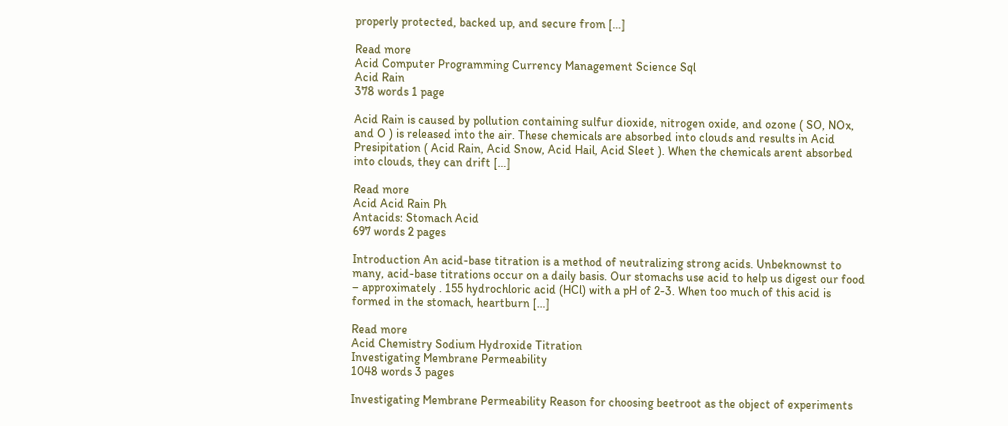properly protected, backed up, and secure from […]

Read more
Acid Computer Programming Currency Management Science Sql
Acid Rain
378 words 1 page

Acid Rain is caused by pollution containing sulfur dioxide, nitrogen oxide, and ozone ( SO, NOx, and O ) is released into the air. These chemicals are absorbed into clouds and results in Acid Presipitation ( Acid Rain, Acid Snow, Acid Hail, Acid Sleet ). When the chemicals arent absorbed into clouds, they can drift […]

Read more
Acid Acid Rain Ph
Antacids: Stomach Acid
697 words 2 pages

Introduction An acid-base titration is a method of neutralizing strong acids. Unbeknownst to many, acid-base titrations occur on a daily basis. Our stomachs use acid to help us digest our food – approximately . 155 hydrochloric acid (HCl) with a pH of 2-3. When too much of this acid is formed in the stomach, heartburn […]

Read more
Acid Chemistry Sodium Hydroxide Titration
Investigating Membrane Permeability
1048 words 3 pages

Investigating Membrane Permeability Reason for choosing beetroot as the object of experiments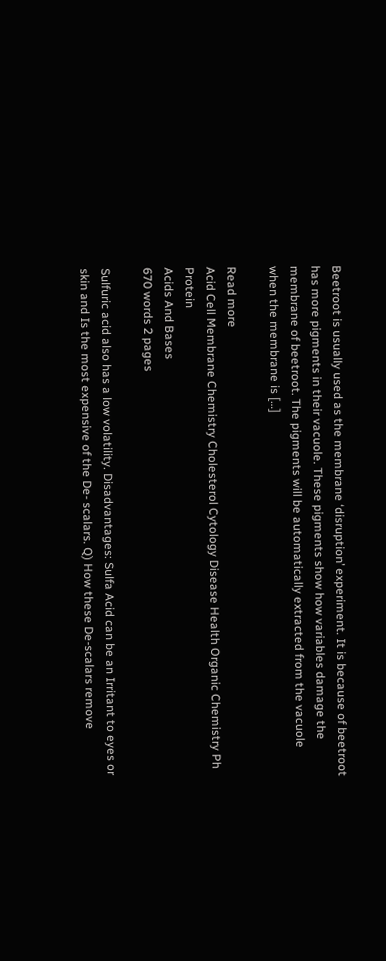Beetroot is usually used as the membrane ‘disruption’ experiment. It is because of beetroot has more pigments in their vacuole. These pigments show how variables damage the membrane of beetroot. The pigments will be automatically extracted from the vacuole when the membrane is […]

Read more
Acid Cell Membrane Chemistry Cholesterol Cytology Disease Health Organic Chemistry Ph Protein
Acids And Bases
670 words 2 pages

Sulfuric acid also has a low volatility. Disadvantages: Sulfa Acid can be an Irritant to eyes or skin and Is the most expensive of the De- scalars. Q) How these De-scalars remove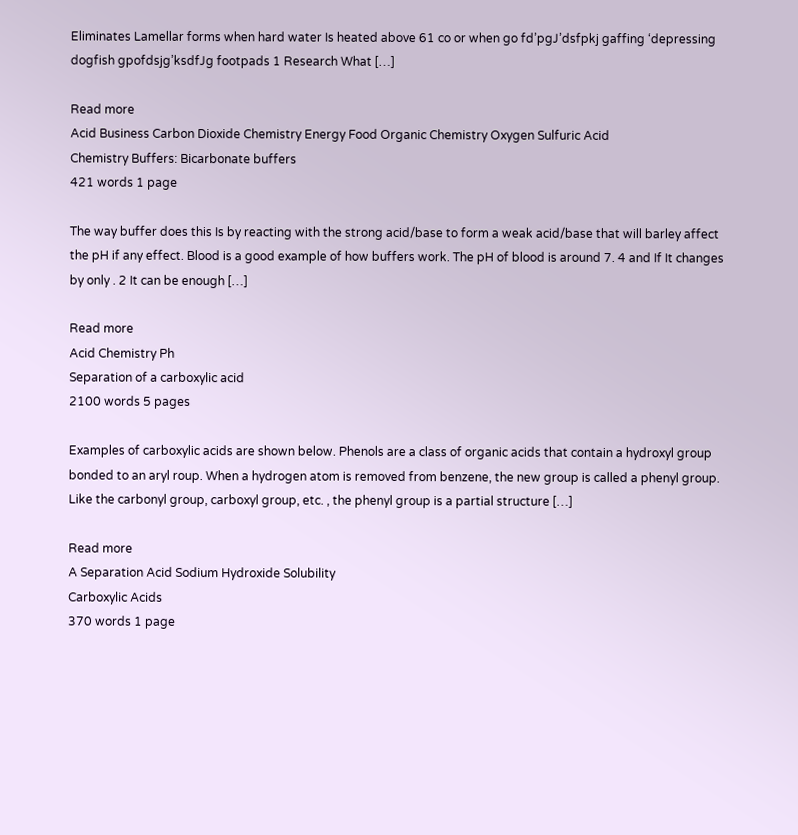Eliminates Lamellar forms when hard water Is heated above 61 co or when go fd’pgJ’dsfpkj gaffing ‘depressing dogfish gpofdsjg’ksdfJg footpads 1 Research What […]

Read more
Acid Business Carbon Dioxide Chemistry Energy Food Organic Chemistry Oxygen Sulfuric Acid
Chemistry Buffers: Bicarbonate buffers
421 words 1 page

The way buffer does this Is by reacting with the strong acid/base to form a weak acid/base that will barley affect the pH if any effect. Blood is a good example of how buffers work. The pH of blood is around 7. 4 and If It changes by only . 2 It can be enough […]

Read more
Acid Chemistry Ph
Separation of a carboxylic acid
2100 words 5 pages

Examples of carboxylic acids are shown below. Phenols are a class of organic acids that contain a hydroxyl group bonded to an aryl roup. When a hydrogen atom is removed from benzene, the new group is called a phenyl group. Like the carbonyl group, carboxyl group, etc. , the phenyl group is a partial structure […]

Read more
A Separation Acid Sodium Hydroxide Solubility
Carboxylic Acids
370 words 1 page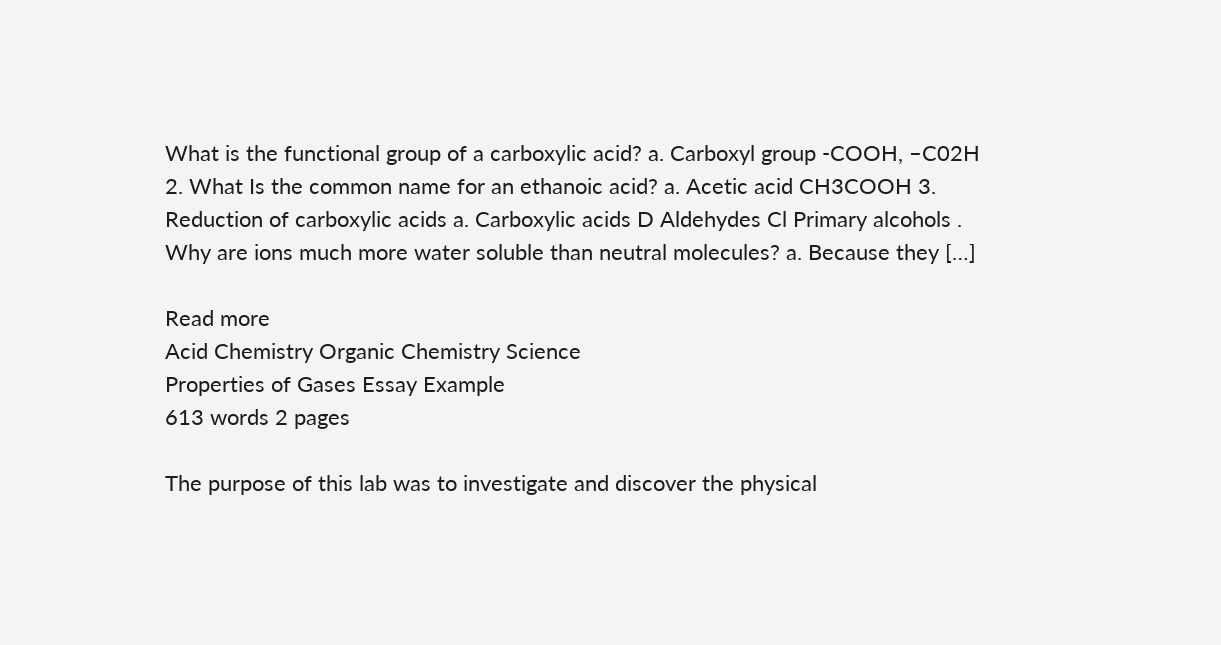What is the functional group of a carboxylic acid? a. Carboxyl group -COOH, –C02H 2. What Is the common name for an ethanoic acid? a. Acetic acid CH3COOH 3. Reduction of carboxylic acids a. Carboxylic acids D Aldehydes Cl Primary alcohols . Why are ions much more water soluble than neutral molecules? a. Because they […]

Read more
Acid Chemistry Organic Chemistry Science
Properties of Gases Essay Example
613 words 2 pages

The purpose of this lab was to investigate and discover the physical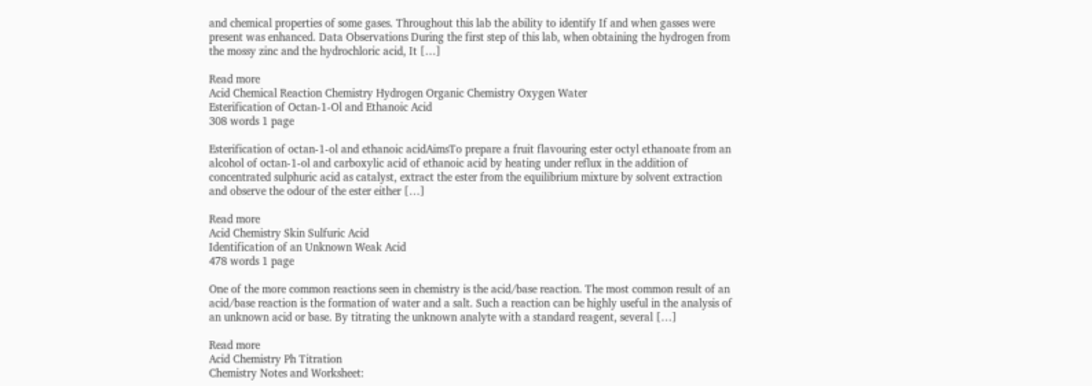and chemical properties of some gases. Throughout this lab the ability to identify If and when gasses were present was enhanced. Data Observations During the first step of this lab, when obtaining the hydrogen from the mossy zinc and the hydrochloric acid, It […]

Read more
Acid Chemical Reaction Chemistry Hydrogen Organic Chemistry Oxygen Water
Esterification of Octan-1-Ol and Ethanoic Acid
308 words 1 page

Esterification of octan-1-ol and ethanoic acidAimsTo prepare a fruit flavouring ester octyl ethanoate from an alcohol of octan-1-ol and carboxylic acid of ethanoic acid by heating under reflux in the addition of concentrated sulphuric acid as catalyst, extract the ester from the equilibrium mixture by solvent extraction and observe the odour of the ester either […]

Read more
Acid Chemistry Skin Sulfuric Acid
Identification of an Unknown Weak Acid
478 words 1 page

One of the more common reactions seen in chemistry is the acid/base reaction. The most common result of an acid/base reaction is the formation of water and a salt. Such a reaction can be highly useful in the analysis of an unknown acid or base. By titrating the unknown analyte with a standard reagent, several […]

Read more
Acid Chemistry Ph Titration
Chemistry Notes and Worksheet: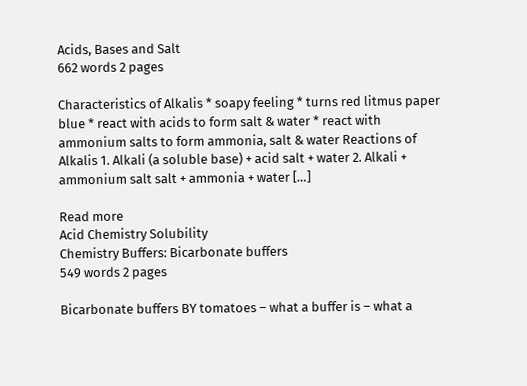Acids, Bases and Salt
662 words 2 pages

Characteristics of Alkalis * soapy feeling * turns red litmus paper blue * react with acids to form salt & water * react with ammonium salts to form ammonia, salt & water Reactions of Alkalis 1. Alkali (a soluble base) + acid salt + water 2. Alkali + ammonium salt salt + ammonia + water […]

Read more
Acid Chemistry Solubility
Chemistry Buffers: Bicarbonate buffers
549 words 2 pages

Bicarbonate buffers BY tomatoes – what a buffer is – what a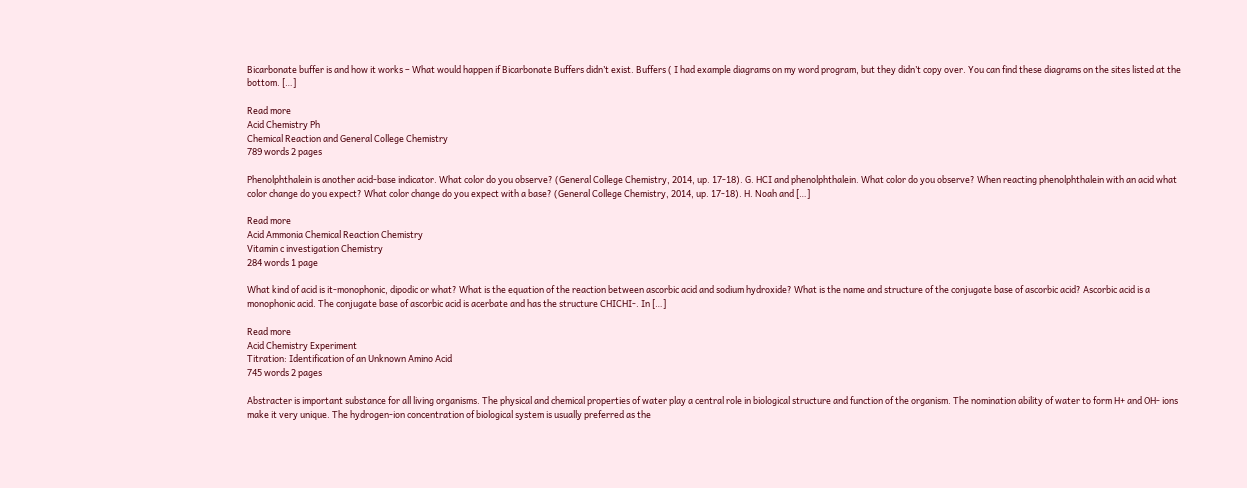Bicarbonate buffer is and how it works – What would happen if Bicarbonate Buffers didn’t exist. Buffers ( I had example diagrams on my word program, but they didn’t copy over. You can find these diagrams on the sites listed at the bottom. […]

Read more
Acid Chemistry Ph
Chemical Reaction and General College Chemistry
789 words 2 pages

Phenolphthalein is another acid-base indicator. What color do you observe? (General College Chemistry, 2014, up. 17-18). G. HCI and phenolphthalein. What color do you observe? When reacting phenolphthalein with an acid what color change do you expect? What color change do you expect with a base? (General College Chemistry, 2014, up. 17-18). H. Noah and […]

Read more
Acid Ammonia Chemical Reaction Chemistry
Vitamin c investigation Chemistry
284 words 1 page

What kind of acid is it-monophonic, dipodic or what? What is the equation of the reaction between ascorbic acid and sodium hydroxide? What is the name and structure of the conjugate base of ascorbic acid? Ascorbic acid is a monophonic acid. The conjugate base of ascorbic acid is acerbate and has the structure CHICHI-. In […]

Read more
Acid Chemistry Experiment
Titration: Identification of an Unknown Amino Acid
745 words 2 pages

Abstracter is important substance for all living organisms. The physical and chemical properties of water play a central role in biological structure and function of the organism. The nomination ability of water to form H+ and OH- ions make it very unique. The hydrogen-ion concentration of biological system is usually preferred as the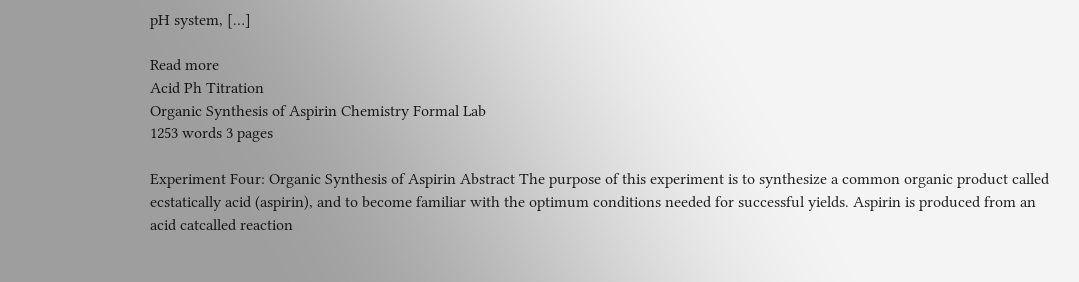pH system, […]

Read more
Acid Ph Titration
Organic Synthesis of Aspirin Chemistry Formal Lab
1253 words 3 pages

Experiment Four: Organic Synthesis of Aspirin Abstract The purpose of this experiment is to synthesize a common organic product called ecstatically acid (aspirin), and to become familiar with the optimum conditions needed for successful yields. Aspirin is produced from an acid catcalled reaction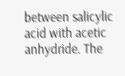between salicylic acid with acetic anhydride. The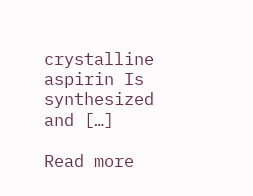crystalline aspirin Is synthesized and […]

Read more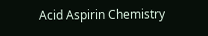Acid Aspirin Chemistry